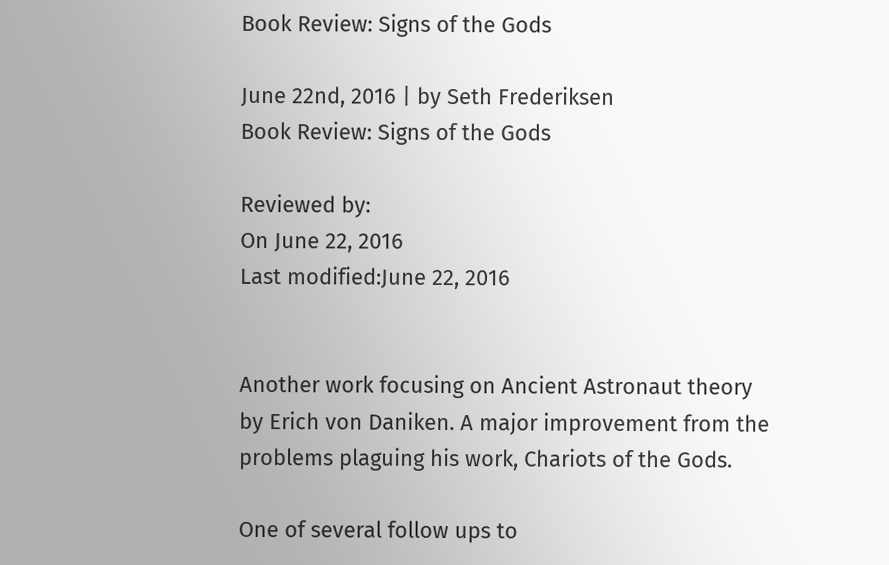Book Review: Signs of the Gods

June 22nd, 2016 | by Seth Frederiksen
Book Review: Signs of the Gods

Reviewed by:
On June 22, 2016
Last modified:June 22, 2016


Another work focusing on Ancient Astronaut theory by Erich von Daniken. A major improvement from the problems plaguing his work, Chariots of the Gods.

One of several follow ups to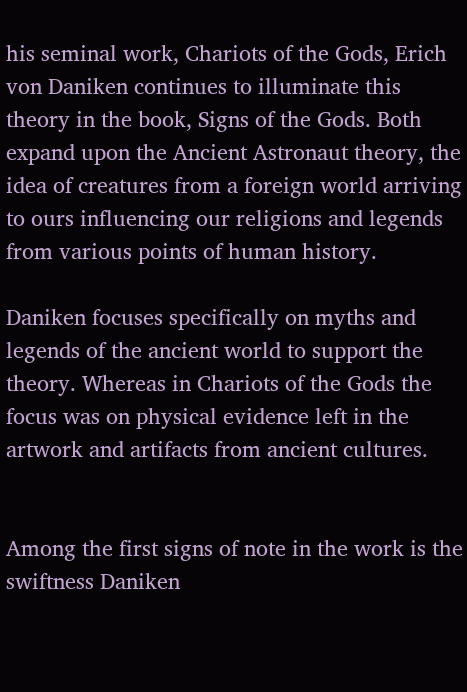his seminal work, Chariots of the Gods, Erich von Daniken continues to illuminate this theory in the book, Signs of the Gods. Both expand upon the Ancient Astronaut theory, the idea of creatures from a foreign world arriving to ours influencing our religions and legends from various points of human history.

Daniken focuses specifically on myths and legends of the ancient world to support the theory. Whereas in Chariots of the Gods the focus was on physical evidence left in the artwork and artifacts from ancient cultures.


Among the first signs of note in the work is the swiftness Daniken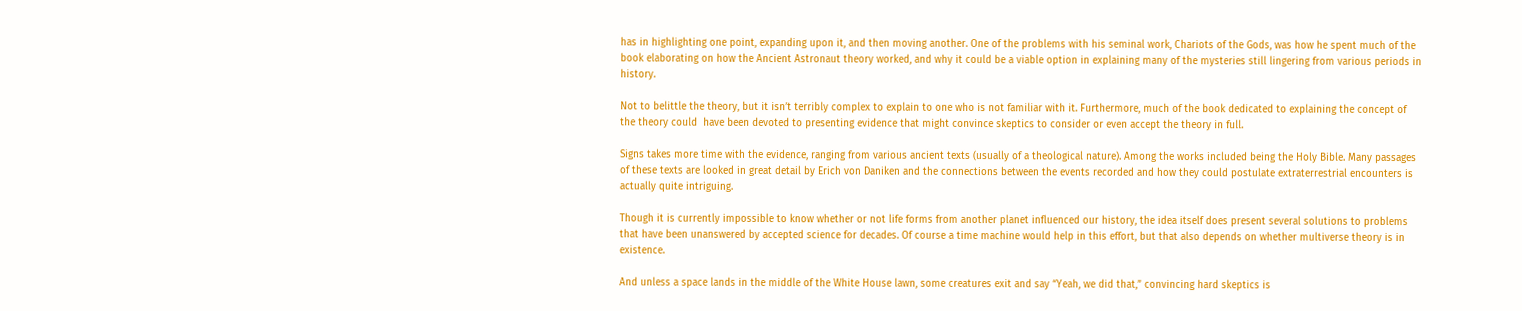has in highlighting one point, expanding upon it, and then moving another. One of the problems with his seminal work, Chariots of the Gods, was how he spent much of the book elaborating on how the Ancient Astronaut theory worked, and why it could be a viable option in explaining many of the mysteries still lingering from various periods in history.

Not to belittle the theory, but it isn’t terribly complex to explain to one who is not familiar with it. Furthermore, much of the book dedicated to explaining the concept of the theory could  have been devoted to presenting evidence that might convince skeptics to consider or even accept the theory in full.

Signs takes more time with the evidence, ranging from various ancient texts (usually of a theological nature). Among the works included being the Holy Bible. Many passages of these texts are looked in great detail by Erich von Daniken and the connections between the events recorded and how they could postulate extraterrestrial encounters is actually quite intriguing.

Though it is currently impossible to know whether or not life forms from another planet influenced our history, the idea itself does present several solutions to problems that have been unanswered by accepted science for decades. Of course a time machine would help in this effort, but that also depends on whether multiverse theory is in existence.

And unless a space lands in the middle of the White House lawn, some creatures exit and say “Yeah, we did that,” convincing hard skeptics is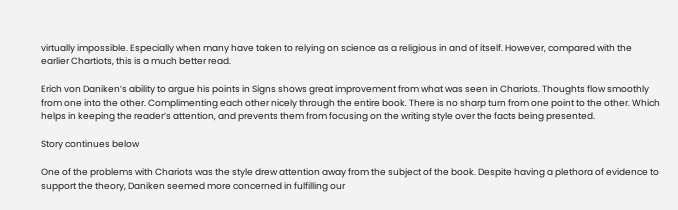virtually impossible. Especially when many have taken to relying on science as a religious in and of itself. However, compared with the earlier Chartiots, this is a much better read.

Erich von Daniken’s ability to argue his points in Signs shows great improvement from what was seen in Chariots. Thoughts flow smoothly from one into the other. Complimenting each other nicely through the entire book. There is no sharp turn from one point to the other. Which helps in keeping the reader’s attention, and prevents them from focusing on the writing style over the facts being presented.

Story continues below

One of the problems with Chariots was the style drew attention away from the subject of the book. Despite having a plethora of evidence to support the theory, Daniken seemed more concerned in fulfilling our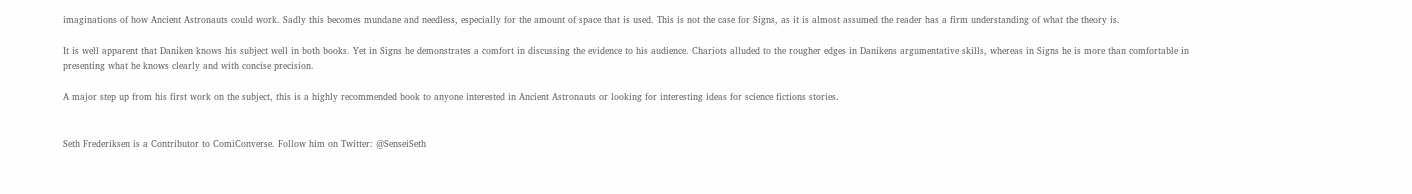imaginations of how Ancient Astronauts could work. Sadly this becomes mundane and needless, especially for the amount of space that is used. This is not the case for Signs, as it is almost assumed the reader has a firm understanding of what the theory is.

It is well apparent that Daniken knows his subject well in both books. Yet in Signs he demonstrates a comfort in discussing the evidence to his audience. Chariots alluded to the rougher edges in Danikens argumentative skills, whereas in Signs he is more than comfortable in presenting what he knows clearly and with concise precision.

A major step up from his first work on the subject, this is a highly recommended book to anyone interested in Ancient Astronauts or looking for interesting ideas for science fictions stories.


Seth Frederiksen is a Contributor to ComiConverse. Follow him on Twitter: @SenseiSeth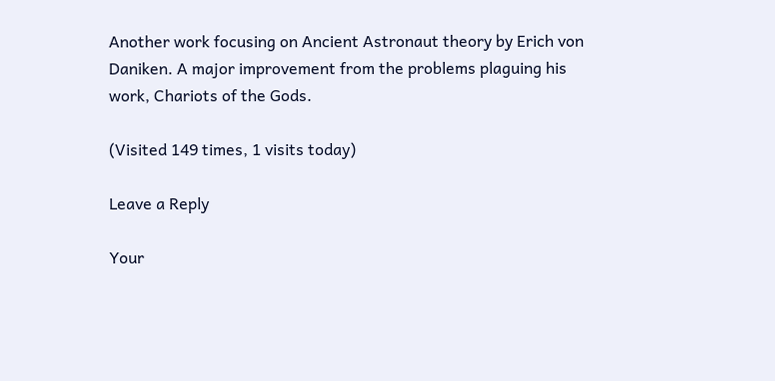Another work focusing on Ancient Astronaut theory by Erich von Daniken. A major improvement from the problems plaguing his work, Chariots of the Gods.

(Visited 149 times, 1 visits today)

Leave a Reply

Your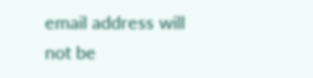email address will not be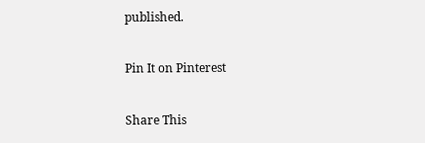published.

Pin It on Pinterest

Share This